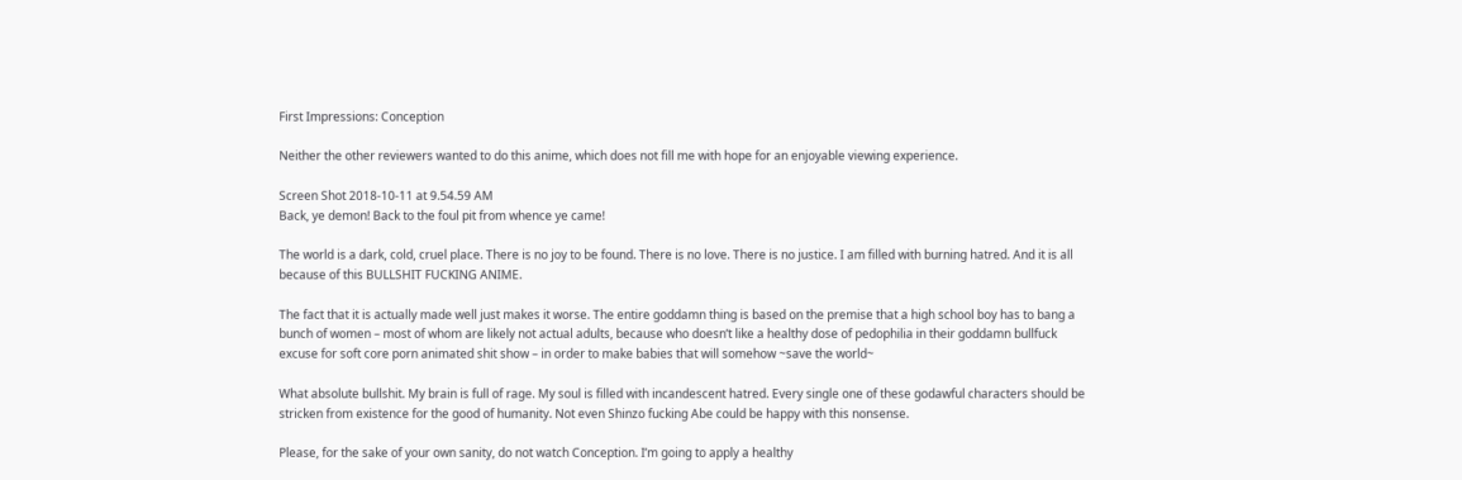First Impressions: Conception

Neither the other reviewers wanted to do this anime, which does not fill me with hope for an enjoyable viewing experience.

Screen Shot 2018-10-11 at 9.54.59 AM
Back, ye demon! Back to the foul pit from whence ye came!

The world is a dark, cold, cruel place. There is no joy to be found. There is no love. There is no justice. I am filled with burning hatred. And it is all because of this BULLSHIT FUCKING ANIME.

The fact that it is actually made well just makes it worse. The entire goddamn thing is based on the premise that a high school boy has to bang a bunch of women – most of whom are likely not actual adults, because who doesn’t like a healthy dose of pedophilia in their goddamn bullfuck excuse for soft core porn animated shit show – in order to make babies that will somehow ~save the world~

What absolute bullshit. My brain is full of rage. My soul is filled with incandescent hatred. Every single one of these godawful characters should be stricken from existence for the good of humanity. Not even Shinzo fucking Abe could be happy with this nonsense.

Please, for the sake of your own sanity, do not watch Conception. I’m going to apply a healthy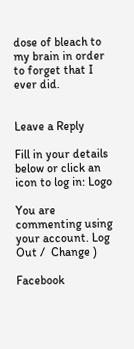dose of bleach to my brain in order to forget that I ever did.


Leave a Reply

Fill in your details below or click an icon to log in: Logo

You are commenting using your account. Log Out /  Change )

Facebook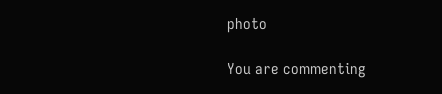photo

You are commenting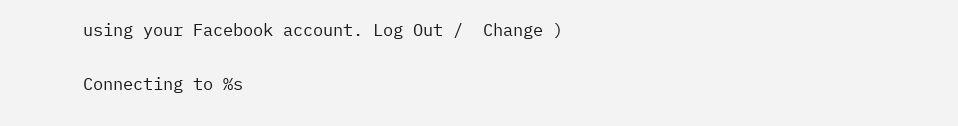using your Facebook account. Log Out /  Change )

Connecting to %s